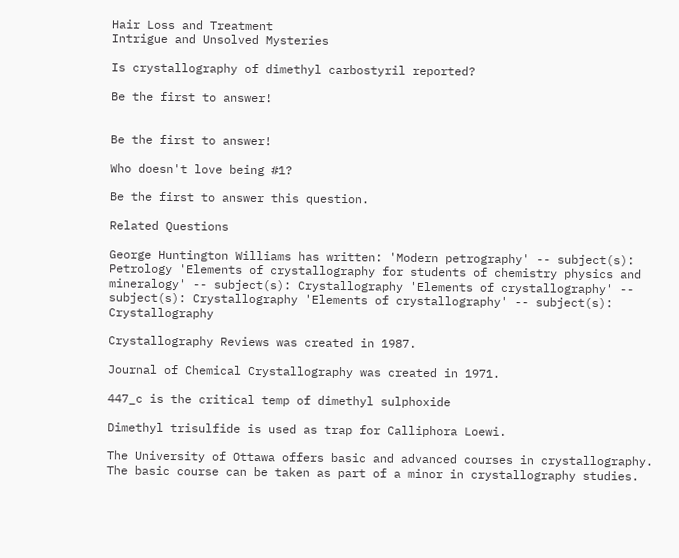Hair Loss and Treatment
Intrigue and Unsolved Mysteries

Is crystallography of dimethyl carbostyril reported?

Be the first to answer!


Be the first to answer!

Who doesn't love being #1?

Be the first to answer this question.

Related Questions

George Huntington Williams has written: 'Modern petrography' -- subject(s): Petrology 'Elements of crystallography for students of chemistry physics and mineralogy' -- subject(s): Crystallography 'Elements of crystallography' -- subject(s): Crystallography 'Elements of crystallography' -- subject(s): Crystallography

Crystallography Reviews was created in 1987.

Journal of Chemical Crystallography was created in 1971.

447_c is the critical temp of dimethyl sulphoxide

Dimethyl trisulfide is used as trap for Calliphora Loewi.

The University of Ottawa offers basic and advanced courses in crystallography. The basic course can be taken as part of a minor in crystallography studies.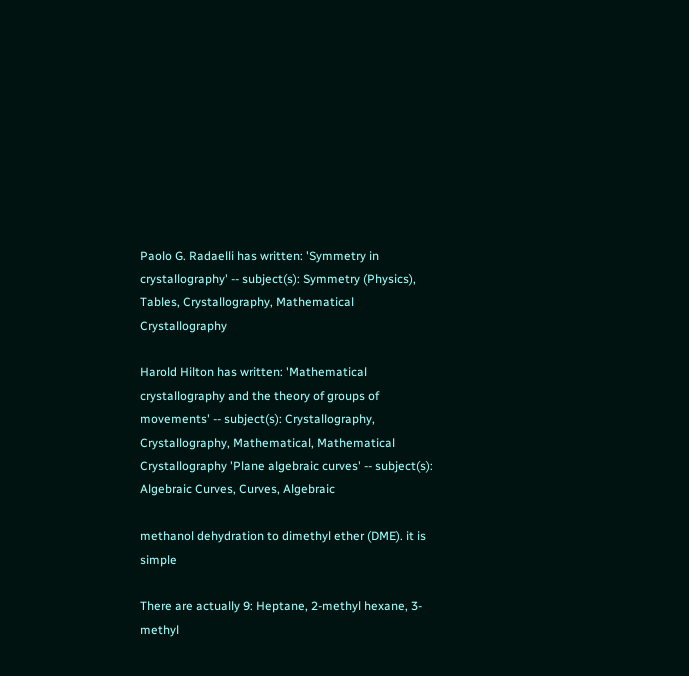Paolo G. Radaelli has written: 'Symmetry in crystallography' -- subject(s): Symmetry (Physics), Tables, Crystallography, Mathematical Crystallography

Harold Hilton has written: 'Mathematical crystallography and the theory of groups of movements' -- subject(s): Crystallography, Crystallography, Mathematical, Mathematical Crystallography 'Plane algebraic curves' -- subject(s): Algebraic Curves, Curves, Algebraic

methanol dehydration to dimethyl ether (DME). it is simple

There are actually 9: Heptane, 2-methyl hexane, 3-methyl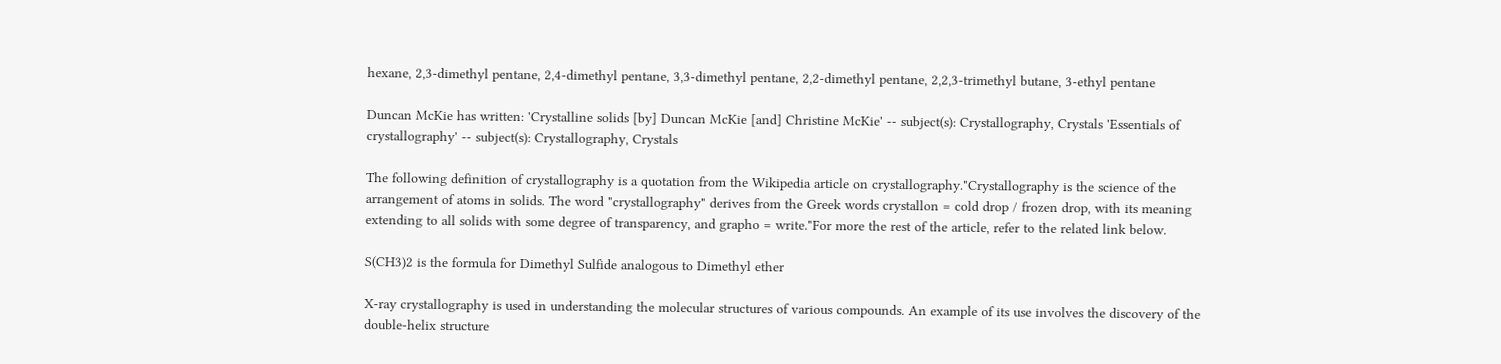hexane, 2,3-dimethyl pentane, 2,4-dimethyl pentane, 3,3-dimethyl pentane, 2,2-dimethyl pentane, 2,2,3-trimethyl butane, 3-ethyl pentane

Duncan McKie has written: 'Crystalline solids [by] Duncan McKie [and] Christine McKie' -- subject(s): Crystallography, Crystals 'Essentials of crystallography' -- subject(s): Crystallography, Crystals

The following definition of crystallography is a quotation from the Wikipedia article on crystallography."Crystallography is the science of the arrangement of atoms in solids. The word "crystallography" derives from the Greek words crystallon = cold drop / frozen drop, with its meaning extending to all solids with some degree of transparency, and grapho = write."For more the rest of the article, refer to the related link below.

S(CH3)2 is the formula for Dimethyl Sulfide analogous to Dimethyl ether

X-ray crystallography is used in understanding the molecular structures of various compounds. An example of its use involves the discovery of the double-helix structure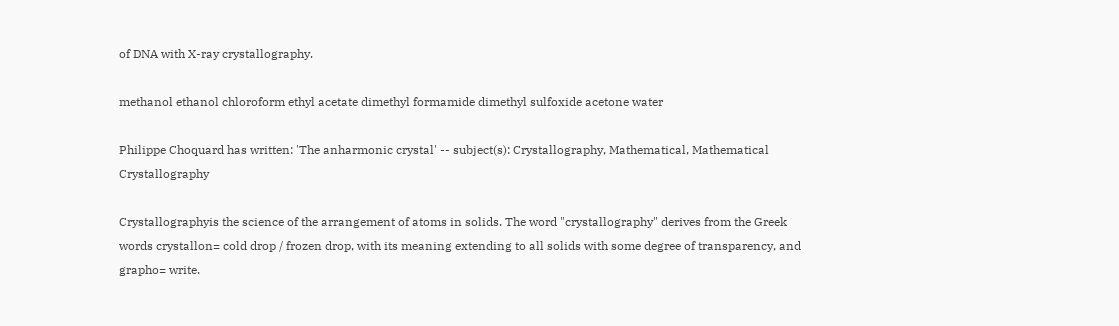of DNA with X-ray crystallography.

methanol ethanol chloroform ethyl acetate dimethyl formamide dimethyl sulfoxide acetone water

Philippe Choquard has written: 'The anharmonic crystal' -- subject(s): Crystallography, Mathematical, Mathematical Crystallography

Crystallographyis the science of the arrangement of atoms in solids. The word "crystallography" derives from the Greek words crystallon= cold drop / frozen drop, with its meaning extending to all solids with some degree of transparency, and grapho= write.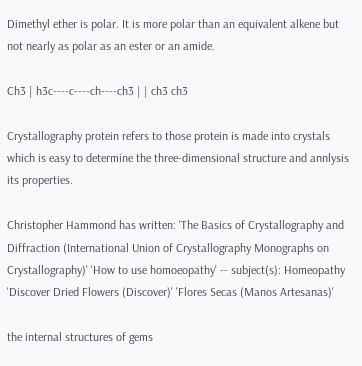Dimethyl ether is polar. It is more polar than an equivalent alkene but not nearly as polar as an ester or an amide.

Ch3 | h3c----c----ch----ch3 | | ch3 ch3

Crystallography protein refers to those protein is made into crystals which is easy to determine the three-dimensional structure and annlysis its properties.

Christopher Hammond has written: 'The Basics of Crystallography and Diffraction (International Union of Crystallography Monographs on Crystallography)' 'How to use homoeopathy' -- subject(s): Homeopathy 'Discover Dried Flowers (Discover)' 'Flores Secas (Manos Artesanas)'

the internal structures of gems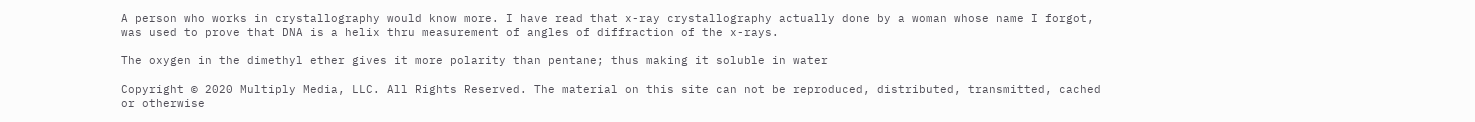A person who works in crystallography would know more. I have read that x-ray crystallography actually done by a woman whose name I forgot, was used to prove that DNA is a helix thru measurement of angles of diffraction of the x-rays.

The oxygen in the dimethyl ether gives it more polarity than pentane; thus making it soluble in water

Copyright © 2020 Multiply Media, LLC. All Rights Reserved. The material on this site can not be reproduced, distributed, transmitted, cached or otherwise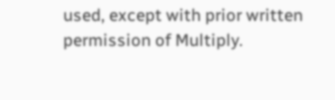used, except with prior written permission of Multiply.